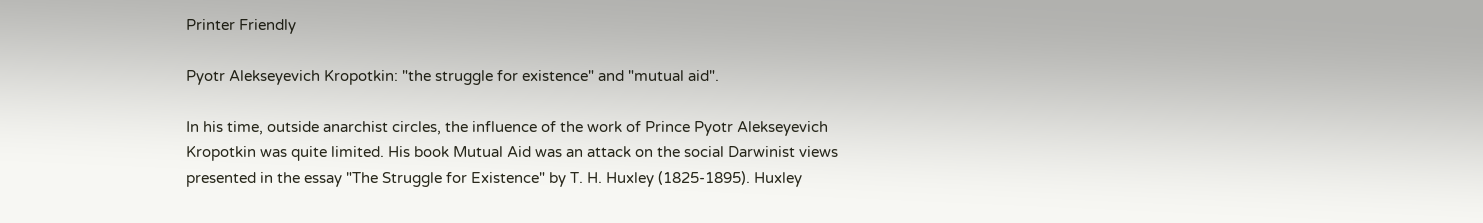Printer Friendly

Pyotr Alekseyevich Kropotkin: "the struggle for existence" and "mutual aid".

In his time, outside anarchist circles, the influence of the work of Prince Pyotr Alekseyevich Kropotkin was quite limited. His book Mutual Aid was an attack on the social Darwinist views presented in the essay "The Struggle for Existence" by T. H. Huxley (1825-1895). Huxley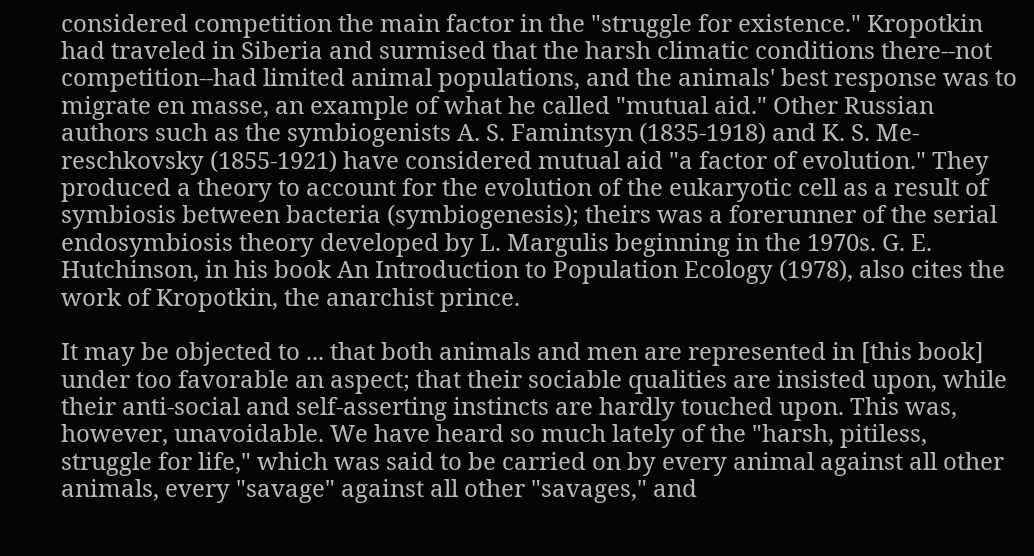considered competition the main factor in the "struggle for existence." Kropotkin had traveled in Siberia and surmised that the harsh climatic conditions there--not competition--had limited animal populations, and the animals' best response was to migrate en masse, an example of what he called "mutual aid." Other Russian authors such as the symbiogenists A. S. Famintsyn (1835-1918) and K. S. Me-reschkovsky (1855-1921) have considered mutual aid "a factor of evolution." They produced a theory to account for the evolution of the eukaryotic cell as a result of symbiosis between bacteria (symbiogenesis); theirs was a forerunner of the serial endosymbiosis theory developed by L. Margulis beginning in the 1970s. G. E. Hutchinson, in his book An Introduction to Population Ecology (1978), also cites the work of Kropotkin, the anarchist prince.

It may be objected to ... that both animals and men are represented in [this book] under too favorable an aspect; that their sociable qualities are insisted upon, while their anti-social and self-asserting instincts are hardly touched upon. This was, however, unavoidable. We have heard so much lately of the "harsh, pitiless, struggle for life," which was said to be carried on by every animal against all other animals, every "savage" against all other "savages," and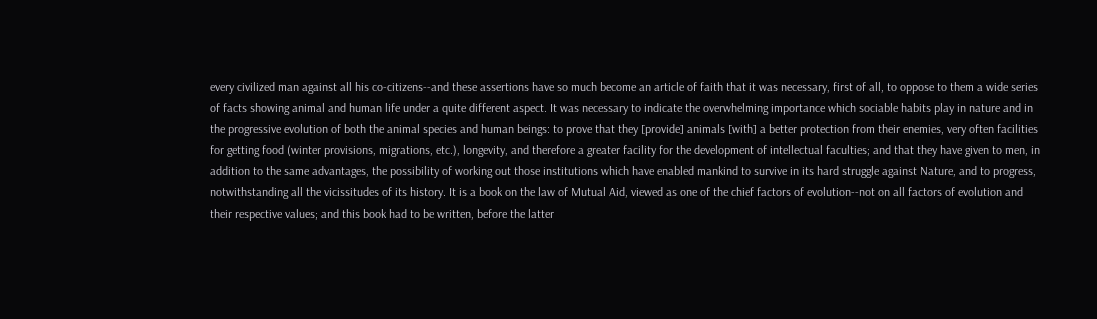every civilized man against all his co-citizens--and these assertions have so much become an article of faith that it was necessary, first of all, to oppose to them a wide series of facts showing animal and human life under a quite different aspect. It was necessary to indicate the overwhelming importance which sociable habits play in nature and in the progressive evolution of both the animal species and human beings: to prove that they [provide] animals [with] a better protection from their enemies, very often facilities for getting food (winter provisions, migrations, etc.), longevity, and therefore a greater facility for the development of intellectual faculties; and that they have given to men, in addition to the same advantages, the possibility of working out those institutions which have enabled mankind to survive in its hard struggle against Nature, and to progress, notwithstanding all the vicissitudes of its history. It is a book on the law of Mutual Aid, viewed as one of the chief factors of evolution--not on all factors of evolution and their respective values; and this book had to be written, before the latter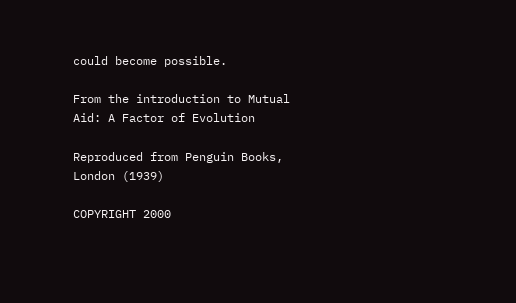could become possible.

From the introduction to Mutual Aid: A Factor of Evolution

Reproduced from Penguin Books, London (1939)

COPYRIGHT 2000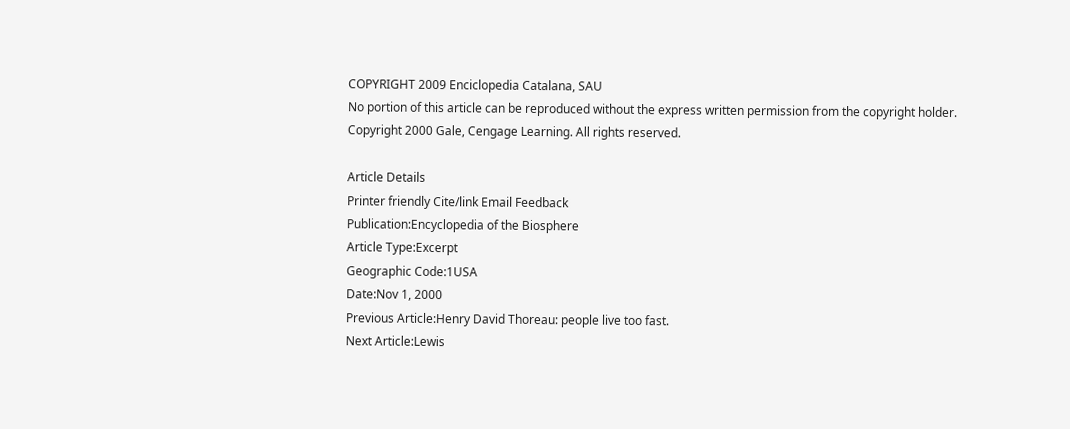COPYRIGHT 2009 Enciclopedia Catalana, SAU
No portion of this article can be reproduced without the express written permission from the copyright holder.
Copyright 2000 Gale, Cengage Learning. All rights reserved.

Article Details
Printer friendly Cite/link Email Feedback
Publication:Encyclopedia of the Biosphere
Article Type:Excerpt
Geographic Code:1USA
Date:Nov 1, 2000
Previous Article:Henry David Thoreau: people live too fast.
Next Article:Lewis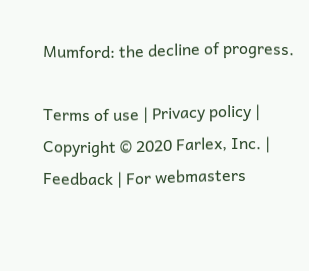Mumford: the decline of progress.

Terms of use | Privacy policy | Copyright © 2020 Farlex, Inc. | Feedback | For webmasters